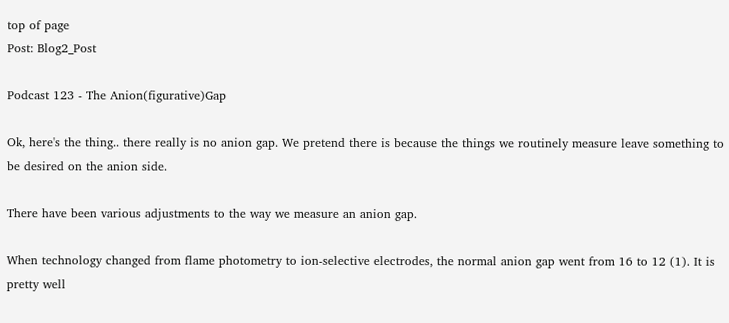top of page
Post: Blog2_Post

Podcast 123 - The Anion(figurative)Gap

Ok, here's the thing.. there really is no anion gap. We pretend there is because the things we routinely measure leave something to be desired on the anion side.

There have been various adjustments to the way we measure an anion gap.

When technology changed from flame photometry to ion-selective electrodes, the normal anion gap went from 16 to 12 (1). It is pretty well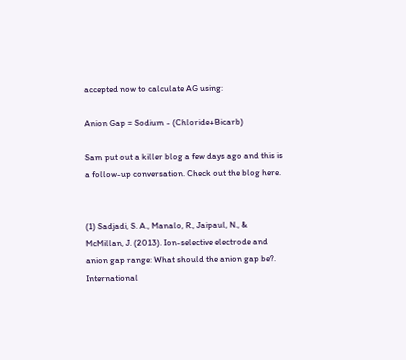accepted now to calculate AG using:

Anion Gap = Sodium - (Chloride+Bicarb)

Sam put out a killer blog a few days ago and this is a follow-up conversation. Check out the blog here.


(1) Sadjadi, S. A., Manalo, R., Jaipaul, N., & McMillan, J. (2013). Ion-selective electrode and anion gap range: What should the anion gap be?. International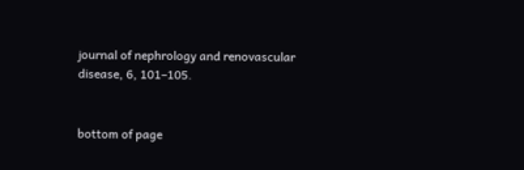journal of nephrology and renovascular disease, 6, 101–105.


bottom of page